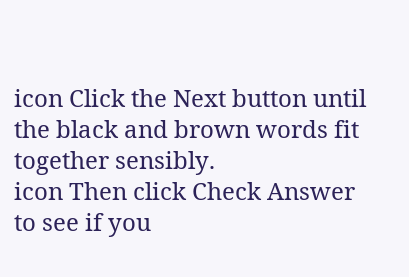icon Click the Next button until the black and brown words fit together sensibly.
icon Then click Check Answer to see if you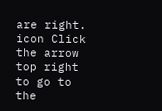are right.
icon Click the arrow top right to go to the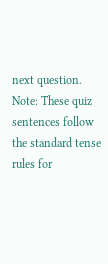next question.
Note: These quiz sentences follow the standard tense rules for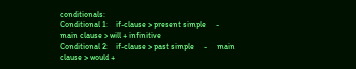conditionals:
Conditional 1:    if-clause > present simple     -     main clause > will + infinitive
Conditional 2:    if-clause > past simple     -     main clause > would +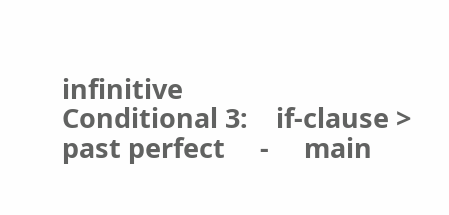infinitive
Conditional 3:    if-clause > past perfect     -     main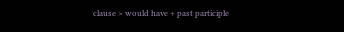clause > would have + past participle